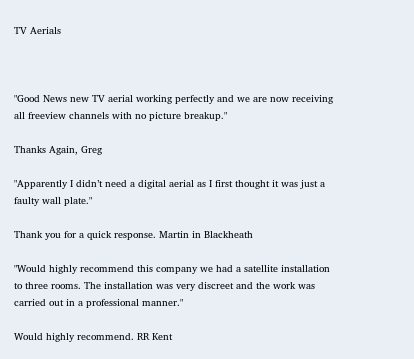TV Aerials



"Good News new TV aerial working perfectly and we are now receiving all freeview channels with no picture breakup."

Thanks Again, Greg

"Apparently I didn’t need a digital aerial as I first thought it was just a faulty wall plate."

Thank you for a quick response. Martin in Blackheath

"Would highly recommend this company we had a satellite installation to three rooms. The installation was very discreet and the work was carried out in a professional manner."

Would highly recommend. RR Kent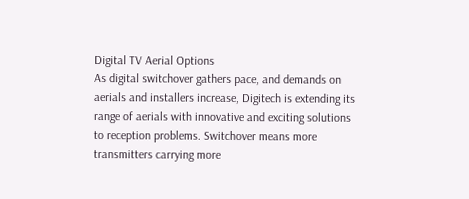Digital TV Aerial Options
As digital switchover gathers pace, and demands on aerials and installers increase, Digitech is extending its range of aerials with innovative and exciting solutions to reception problems. Switchover means more transmitters carrying more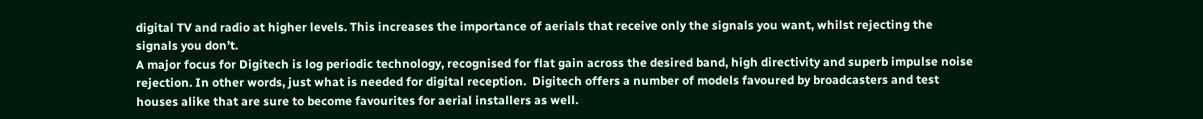digital TV and radio at higher levels. This increases the importance of aerials that receive only the signals you want, whilst rejecting the signals you don’t.
A major focus for Digitech is log periodic technology, recognised for flat gain across the desired band, high directivity and superb impulse noise rejection. In other words, just what is needed for digital reception.  Digitech offers a number of models favoured by broadcasters and test houses alike that are sure to become favourites for aerial installers as well.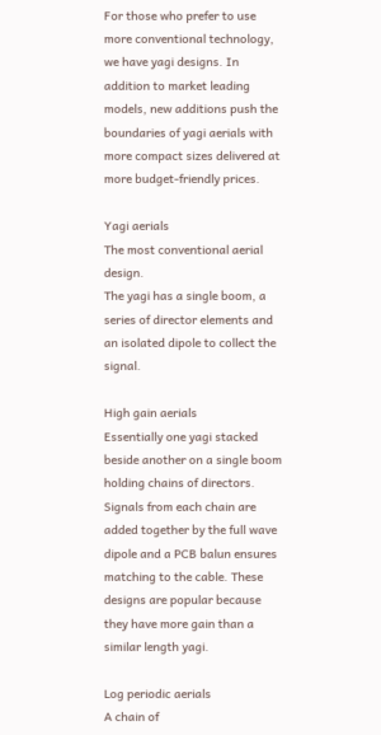For those who prefer to use more conventional technology, we have yagi designs. In addition to market leading models, new additions push the boundaries of yagi aerials with more compact sizes delivered at more budget-friendly prices.

Yagi aerials
The most conventional aerial design.
The yagi has a single boom, a series of director elements and an isolated dipole to collect the signal.

High gain aerials
Essentially one yagi stacked beside another on a single boom holding chains of directors. Signals from each chain are added together by the full wave dipole and a PCB balun ensures matching to the cable. These designs are popular because they have more gain than a similar length yagi.

Log periodic aerials
A chain of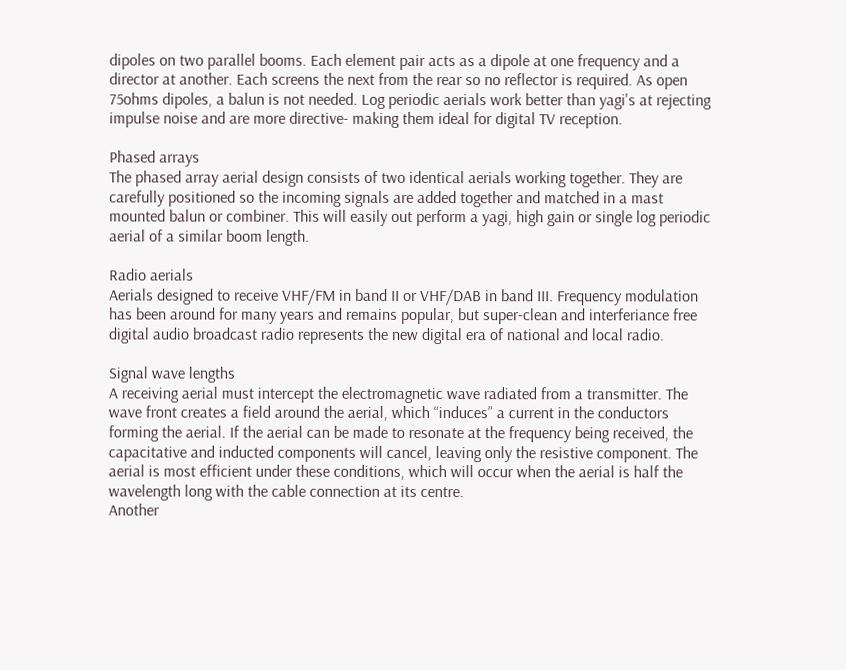dipoles on two parallel booms. Each element pair acts as a dipole at one frequency and a director at another. Each screens the next from the rear so no reflector is required. As open 75ohms dipoles, a balun is not needed. Log periodic aerials work better than yagi's at rejecting impulse noise and are more directive- making them ideal for digital TV reception.

Phased arrays
The phased array aerial design consists of two identical aerials working together. They are carefully positioned so the incoming signals are added together and matched in a mast mounted balun or combiner. This will easily out perform a yagi, high gain or single log periodic aerial of a similar boom length.

Radio aerials
Aerials designed to receive VHF/FM in band II or VHF/DAB in band III. Frequency modulation has been around for many years and remains popular, but super-clean and interferiance free digital audio broadcast radio represents the new digital era of national and local radio.

Signal wave lengths
A receiving aerial must intercept the electromagnetic wave radiated from a transmitter. The wave front creates a field around the aerial, which “induces” a current in the conductors forming the aerial. If the aerial can be made to resonate at the frequency being received, the capacitative and inducted components will cancel, leaving only the resistive component. The aerial is most efficient under these conditions, which will occur when the aerial is half the wavelength long with the cable connection at its centre.
Another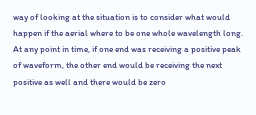way of looking at the situation is to consider what would happen if the aerial where to be one whole wavelength long. At any point in time, if one end was receiving a positive peak of waveform, the other end would be receiving the next positive as well and there would be zero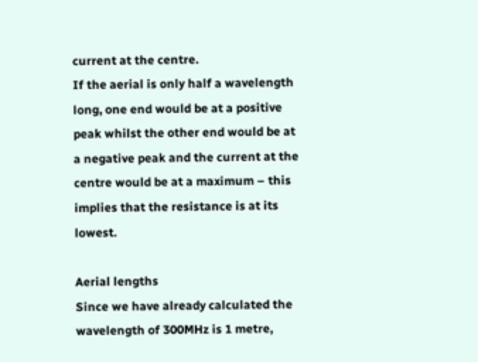current at the centre.
If the aerial is only half a wavelength long, one end would be at a positive peak whilst the other end would be at a negative peak and the current at the centre would be at a maximum – this implies that the resistance is at its lowest.

Aerial lengths
Since we have already calculated the wavelength of 300MHz is 1 metre,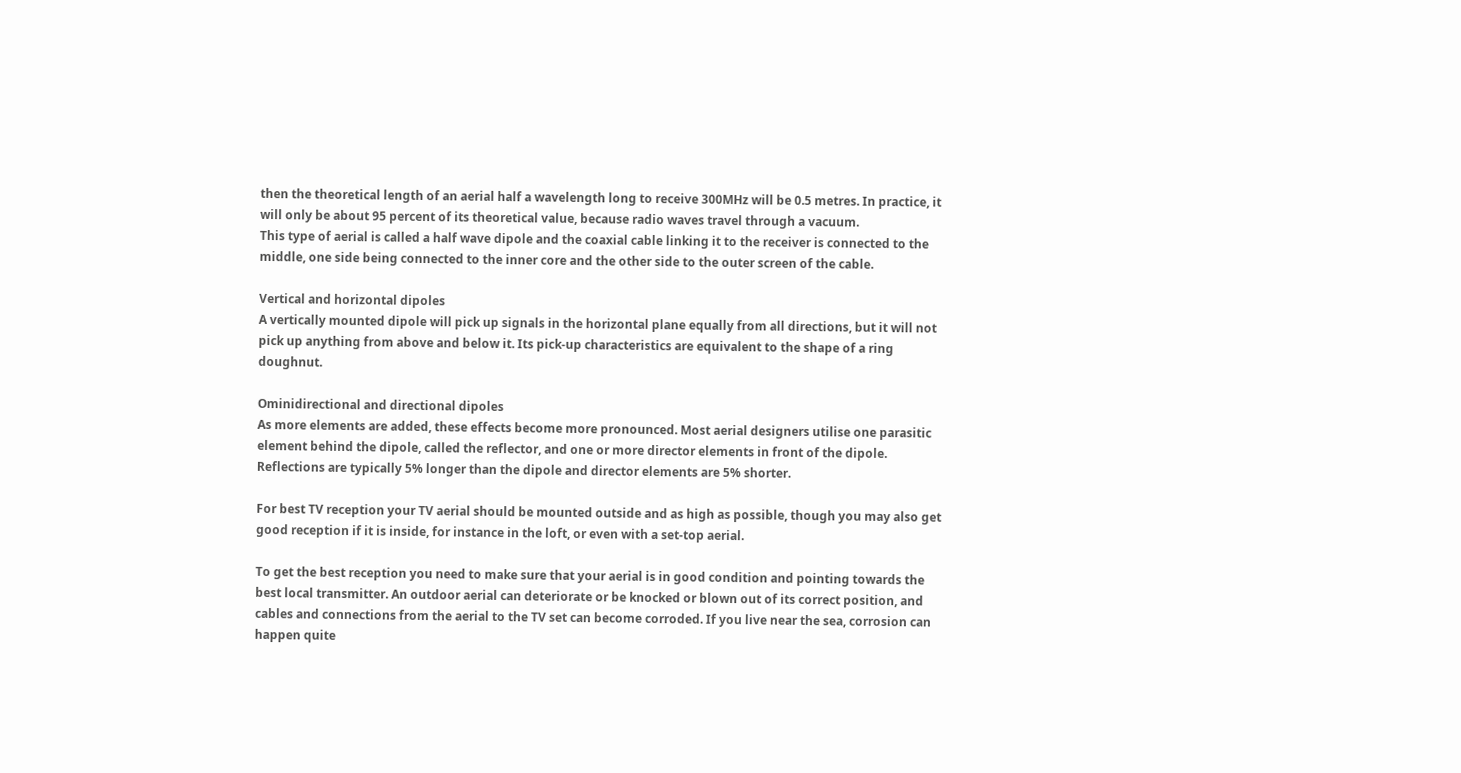then the theoretical length of an aerial half a wavelength long to receive 300MHz will be 0.5 metres. In practice, it will only be about 95 percent of its theoretical value, because radio waves travel through a vacuum.
This type of aerial is called a half wave dipole and the coaxial cable linking it to the receiver is connected to the middle, one side being connected to the inner core and the other side to the outer screen of the cable.

Vertical and horizontal dipoles
A vertically mounted dipole will pick up signals in the horizontal plane equally from all directions, but it will not pick up anything from above and below it. Its pick-up characteristics are equivalent to the shape of a ring doughnut.

Ominidirectional and directional dipoles
As more elements are added, these effects become more pronounced. Most aerial designers utilise one parasitic element behind the dipole, called the reflector, and one or more director elements in front of the dipole. Reflections are typically 5% longer than the dipole and director elements are 5% shorter.

For best TV reception your TV aerial should be mounted outside and as high as possible, though you may also get good reception if it is inside, for instance in the loft, or even with a set-top aerial.

To get the best reception you need to make sure that your aerial is in good condition and pointing towards the best local transmitter. An outdoor aerial can deteriorate or be knocked or blown out of its correct position, and cables and connections from the aerial to the TV set can become corroded. If you live near the sea, corrosion can happen quite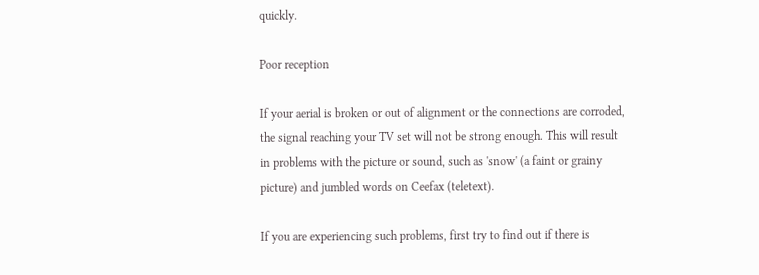quickly.

Poor reception

If your aerial is broken or out of alignment or the connections are corroded, the signal reaching your TV set will not be strong enough. This will result in problems with the picture or sound, such as 'snow' (a faint or grainy picture) and jumbled words on Ceefax (teletext).

If you are experiencing such problems, first try to find out if there is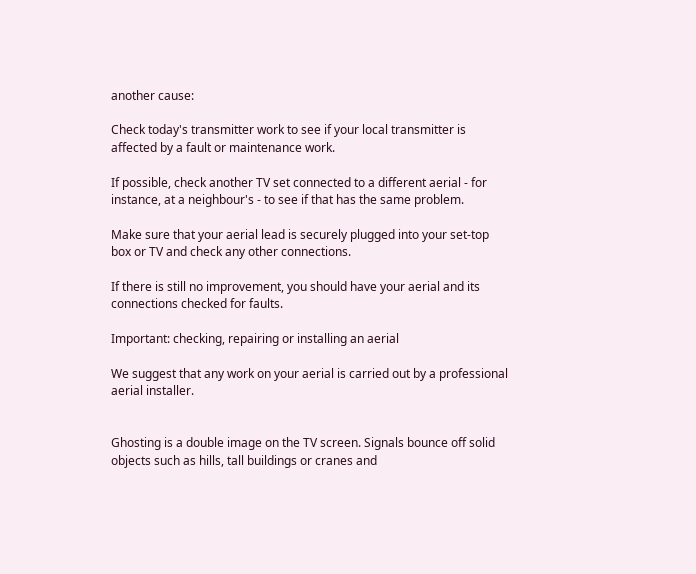another cause:

Check today's transmitter work to see if your local transmitter is affected by a fault or maintenance work.

If possible, check another TV set connected to a different aerial - for instance, at a neighbour's - to see if that has the same problem.

Make sure that your aerial lead is securely plugged into your set-top box or TV and check any other connections.

If there is still no improvement, you should have your aerial and its connections checked for faults.

Important: checking, repairing or installing an aerial

We suggest that any work on your aerial is carried out by a professional aerial installer.


Ghosting is a double image on the TV screen. Signals bounce off solid objects such as hills, tall buildings or cranes and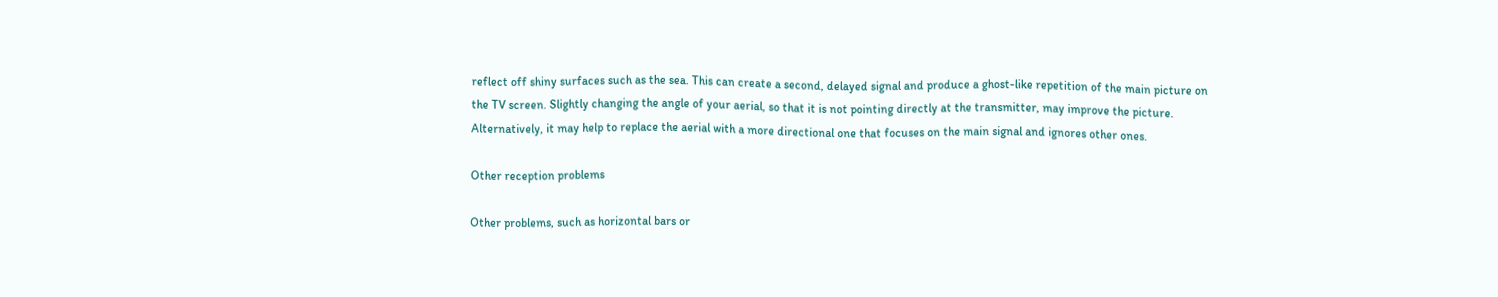reflect off shiny surfaces such as the sea. This can create a second, delayed signal and produce a ghost-like repetition of the main picture on the TV screen. Slightly changing the angle of your aerial, so that it is not pointing directly at the transmitter, may improve the picture. Alternatively, it may help to replace the aerial with a more directional one that focuses on the main signal and ignores other ones.

Other reception problems

Other problems, such as horizontal bars or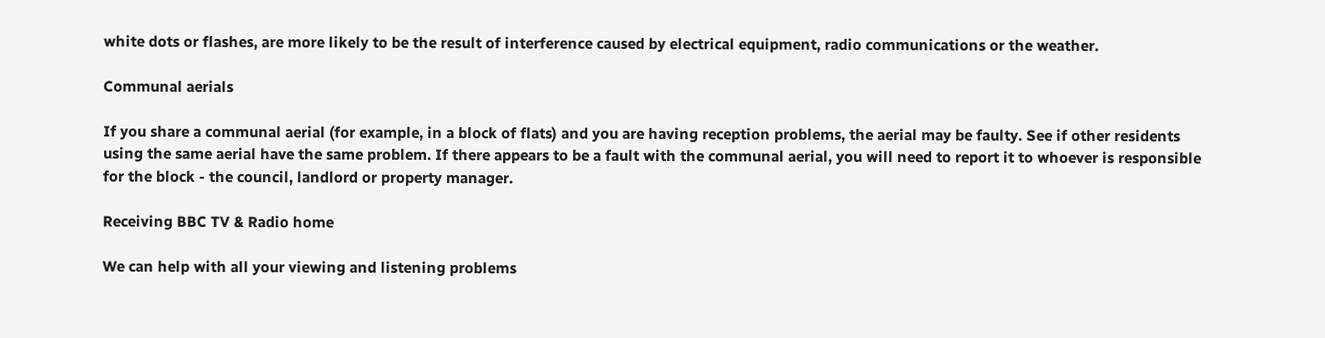white dots or flashes, are more likely to be the result of interference caused by electrical equipment, radio communications or the weather.

Communal aerials

If you share a communal aerial (for example, in a block of flats) and you are having reception problems, the aerial may be faulty. See if other residents using the same aerial have the same problem. If there appears to be a fault with the communal aerial, you will need to report it to whoever is responsible for the block - the council, landlord or property manager.

Receiving BBC TV & Radio home

We can help with all your viewing and listening problems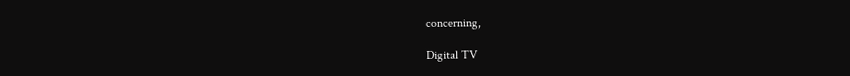concerning,

Digital TV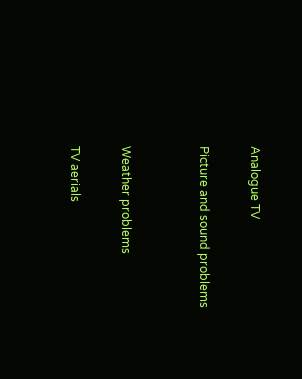Analogue TV

Picture and sound problems


Weather problems

TV aerials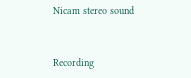Nicam stereo sound



Recording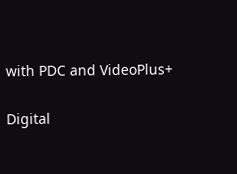with PDC and VideoPlus+

Digital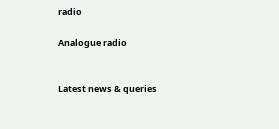radio

Analogue radio


Latest news & queries